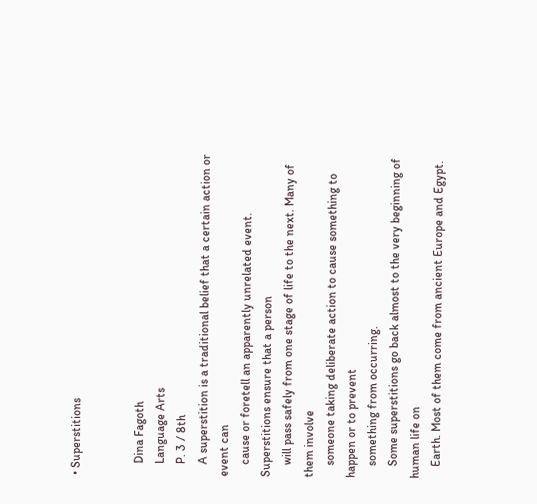• Superstitions


    Dina Fagoth
    Language Arts
    P. 3 / 8th
    A superstition is a traditional belief that a certain action or event can
    cause or foretell an apparently unrelated event. Superstitions ensure that a person
    will pass safely from one stage of life to the next. Many of them involve
    someone taking deliberate action to cause something to happen or to prevent
    something from occurring.
    Some superstitions go back almost to the very beginning of human life on
    Earth. Most of them come from ancient Europe and Egypt.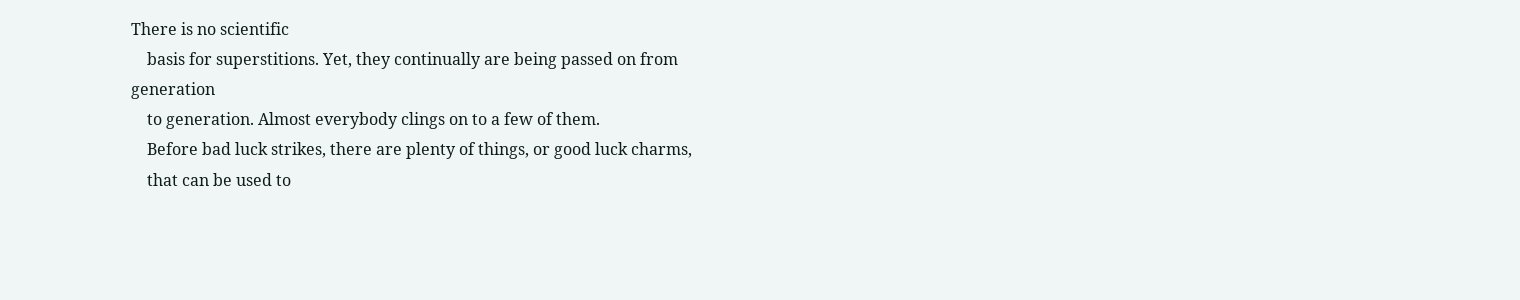There is no scientific
    basis for superstitions. Yet, they continually are being passed on from generation
    to generation. Almost everybody clings on to a few of them.
    Before bad luck strikes, there are plenty of things, or good luck charms,
    that can be used to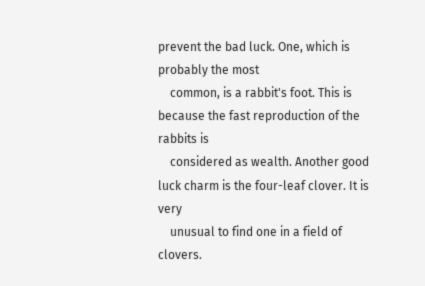prevent the bad luck. One, which is probably the most
    common, is a rabbit's foot. This is because the fast reproduction of the rabbits is
    considered as wealth. Another good luck charm is the four-leaf clover. It is very
    unusual to find one in a field of clovers.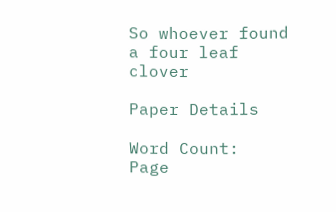So whoever found a four leaf clover

Paper Details

Word Count:
Page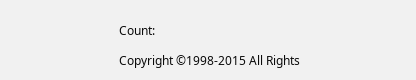Count:

Copyright ©1998-2015 All Rights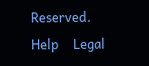Reserved.     Help     Legal